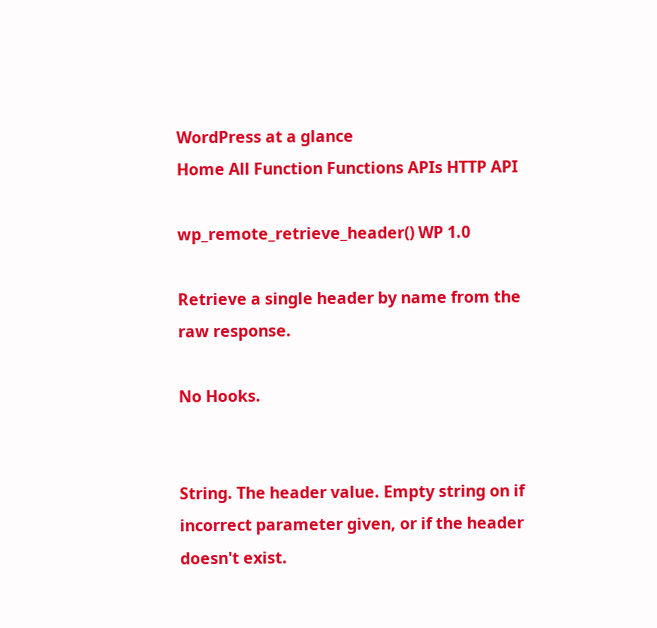WordPress at a glance
Home All Function Functions APIs HTTP API

wp_remote_retrieve_header() WP 1.0

Retrieve a single header by name from the raw response.

No Hooks.


String. The header value. Empty string on if incorrect parameter given, or if the header doesn't exist.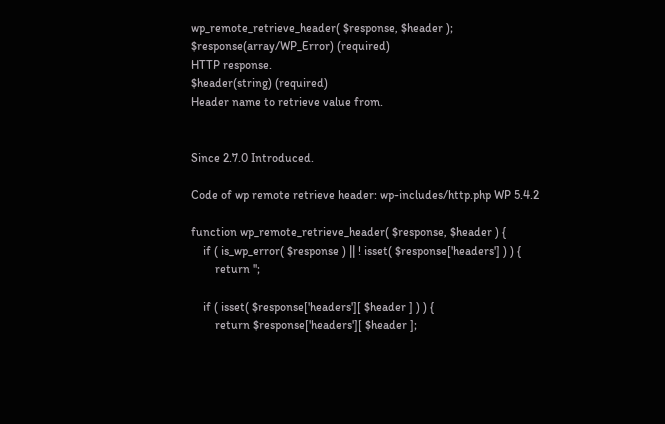wp_remote_retrieve_header( $response, $header );
$response(array/WP_Error) (required)
HTTP response.
$header(string) (required)
Header name to retrieve value from.


Since 2.7.0 Introduced.

Code of wp remote retrieve header: wp-includes/http.php WP 5.4.2

function wp_remote_retrieve_header( $response, $header ) {
    if ( is_wp_error( $response ) || ! isset( $response['headers'] ) ) {
        return '';

    if ( isset( $response['headers'][ $header ] ) ) {
        return $response['headers'][ $header ];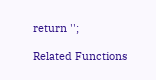return '';

Related Functions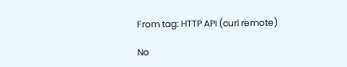From tag: HTTP API (curl remote)

No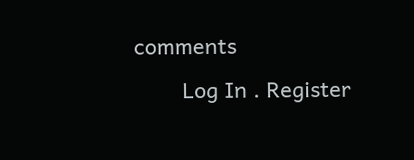comments
        Log In . Register